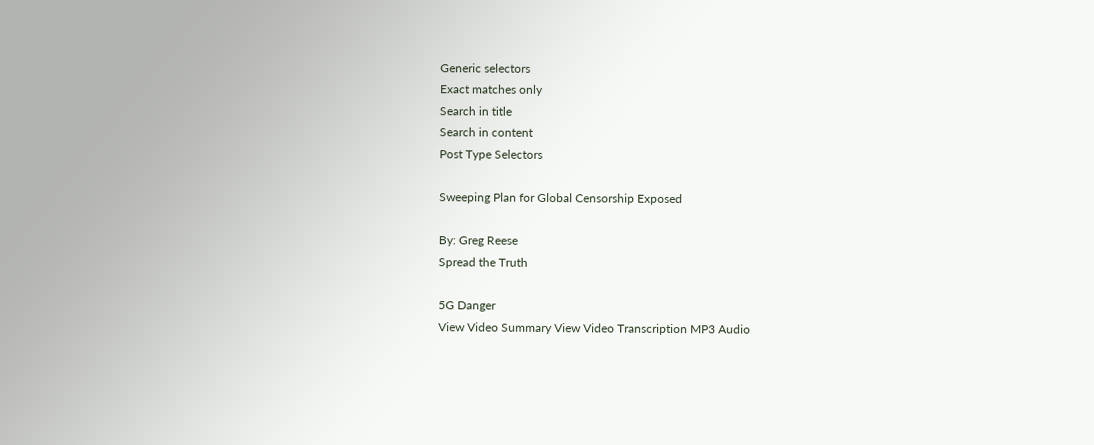Generic selectors
Exact matches only
Search in title
Search in content
Post Type Selectors

Sweeping Plan for Global Censorship Exposed

By: Greg Reese
Spread the Truth

5G Danger
View Video Summary View Video Transcription MP3 Audio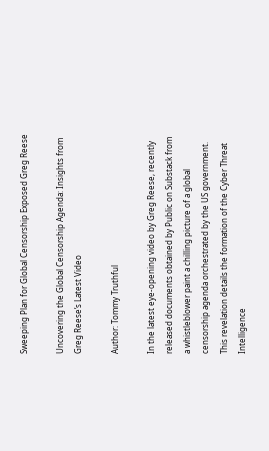Sweeping Plan for Global Censorship Exposed Greg Reese

Uncovering the Global Censorship Agenda: Insights from Greg Reese’s Latest Video

Author: Tommy Truthful

In the latest eye-opening video by Greg Reese, recently released documents obtained by Public on Substack from a whistleblower paint a chilling picture of a global censorship agenda orchestrated by the US government. This revelation details the formation of the Cyber Threat Intelligence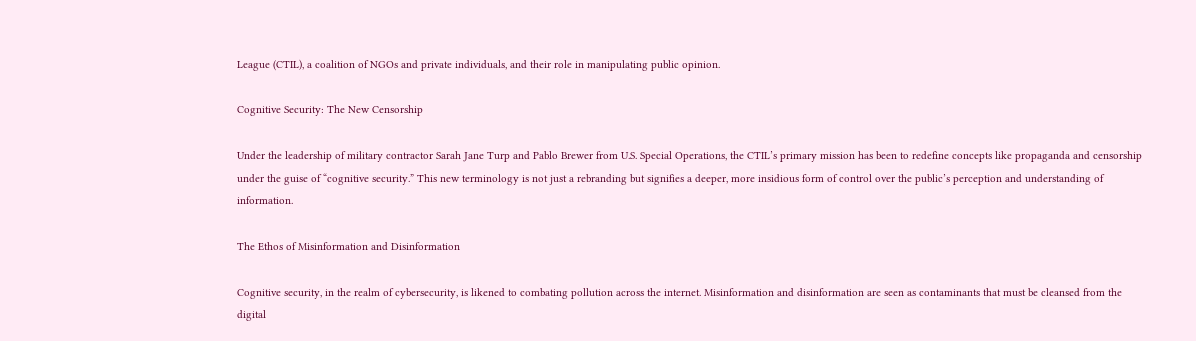League (CTIL), a coalition of NGOs and private individuals, and their role in manipulating public opinion.

Cognitive Security: The New Censorship

Under the leadership of military contractor Sarah Jane Turp and Pablo Brewer from U.S. Special Operations, the CTIL’s primary mission has been to redefine concepts like propaganda and censorship under the guise of “cognitive security.” This new terminology is not just a rebranding but signifies a deeper, more insidious form of control over the public’s perception and understanding of information.

The Ethos of Misinformation and Disinformation

Cognitive security, in the realm of cybersecurity, is likened to combating pollution across the internet. Misinformation and disinformation are seen as contaminants that must be cleansed from the digital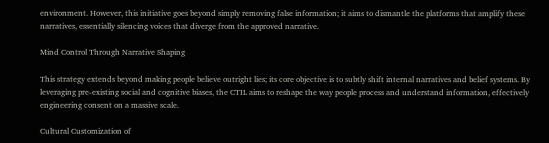environment. However, this initiative goes beyond simply removing false information; it aims to dismantle the platforms that amplify these narratives, essentially silencing voices that diverge from the approved narrative.

Mind Control Through Narrative Shaping

This strategy extends beyond making people believe outright lies; its core objective is to subtly shift internal narratives and belief systems. By leveraging pre-existing social and cognitive biases, the CTIL aims to reshape the way people process and understand information, effectively engineering consent on a massive scale.

Cultural Customization of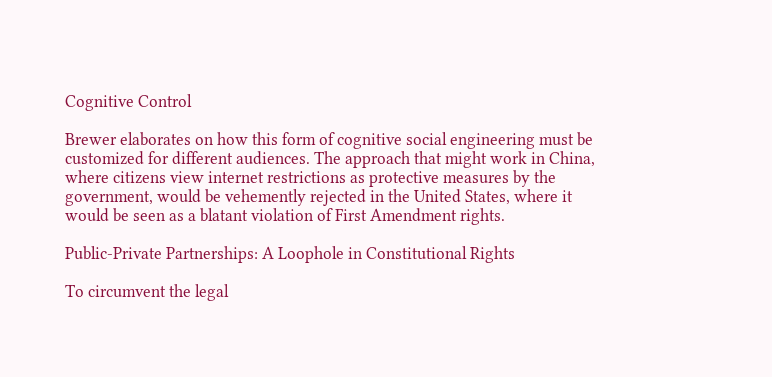Cognitive Control

Brewer elaborates on how this form of cognitive social engineering must be customized for different audiences. The approach that might work in China, where citizens view internet restrictions as protective measures by the government, would be vehemently rejected in the United States, where it would be seen as a blatant violation of First Amendment rights.

Public-Private Partnerships: A Loophole in Constitutional Rights

To circumvent the legal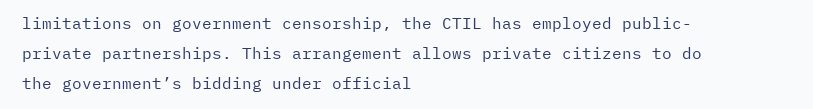limitations on government censorship, the CTIL has employed public-private partnerships. This arrangement allows private citizens to do the government’s bidding under official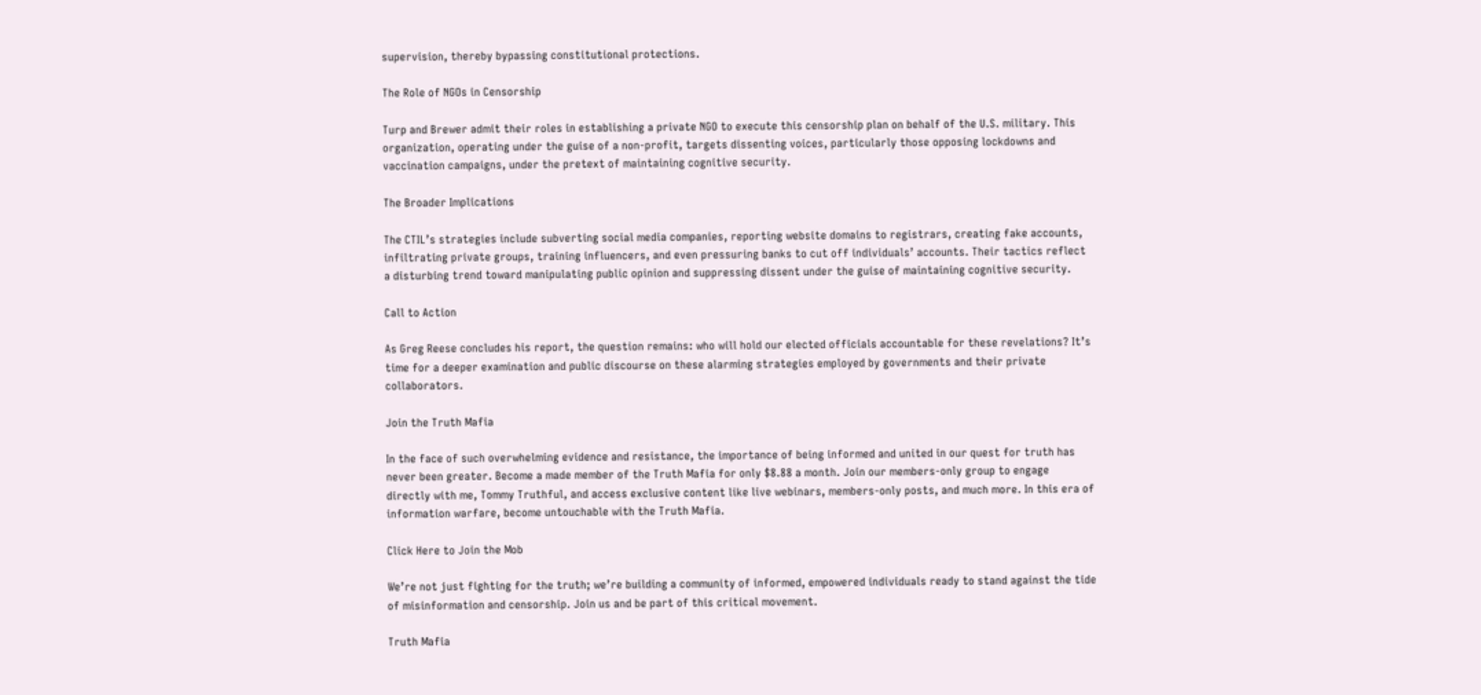supervision, thereby bypassing constitutional protections.

The Role of NGOs in Censorship

Turp and Brewer admit their roles in establishing a private NGO to execute this censorship plan on behalf of the U.S. military. This organization, operating under the guise of a non-profit, targets dissenting voices, particularly those opposing lockdowns and vaccination campaigns, under the pretext of maintaining cognitive security.

The Broader Implications

The CTIL’s strategies include subverting social media companies, reporting website domains to registrars, creating fake accounts, infiltrating private groups, training influencers, and even pressuring banks to cut off individuals’ accounts. Their tactics reflect a disturbing trend toward manipulating public opinion and suppressing dissent under the guise of maintaining cognitive security.

Call to Action

As Greg Reese concludes his report, the question remains: who will hold our elected officials accountable for these revelations? It’s time for a deeper examination and public discourse on these alarming strategies employed by governments and their private collaborators.

Join the Truth Mafia

In the face of such overwhelming evidence and resistance, the importance of being informed and united in our quest for truth has never been greater. Become a made member of the Truth Mafia for only $8.88 a month. Join our members-only group to engage directly with me, Tommy Truthful, and access exclusive content like live webinars, members-only posts, and much more. In this era of information warfare, become untouchable with the Truth Mafia.

Click Here to Join the Mob

We’re not just fighting for the truth; we’re building a community of informed, empowered individuals ready to stand against the tide of misinformation and censorship. Join us and be part of this critical movement.

Truth Mafia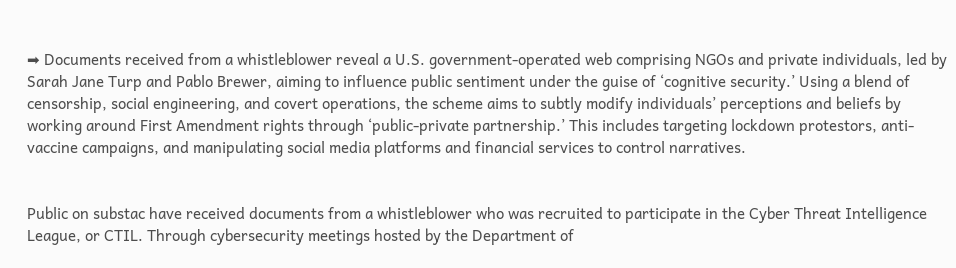➡ Documents received from a whistleblower reveal a U.S. government-operated web comprising NGOs and private individuals, led by Sarah Jane Turp and Pablo Brewer, aiming to influence public sentiment under the guise of ‘cognitive security.’ Using a blend of censorship, social engineering, and covert operations, the scheme aims to subtly modify individuals’ perceptions and beliefs by working around First Amendment rights through ‘public-private partnership.’ This includes targeting lockdown protestors, anti-vaccine campaigns, and manipulating social media platforms and financial services to control narratives.


Public on substac have received documents from a whistleblower who was recruited to participate in the Cyber Threat Intelligence League, or CTIL. Through cybersecurity meetings hosted by the Department of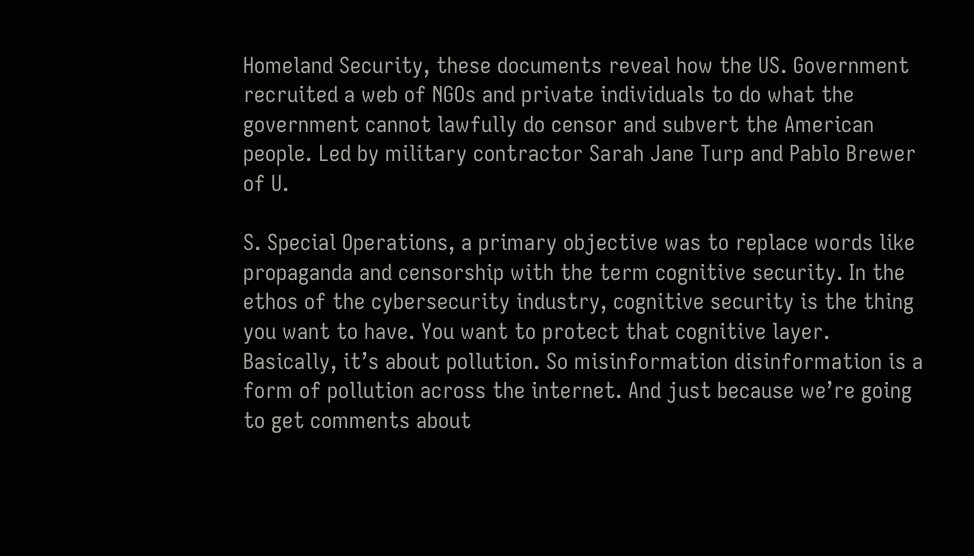Homeland Security, these documents reveal how the US. Government recruited a web of NGOs and private individuals to do what the government cannot lawfully do censor and subvert the American people. Led by military contractor Sarah Jane Turp and Pablo Brewer of U.

S. Special Operations, a primary objective was to replace words like propaganda and censorship with the term cognitive security. In the ethos of the cybersecurity industry, cognitive security is the thing you want to have. You want to protect that cognitive layer. Basically, it’s about pollution. So misinformation disinformation is a form of pollution across the internet. And just because we’re going to get comments about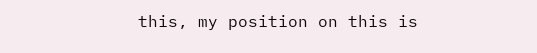this, my position on this is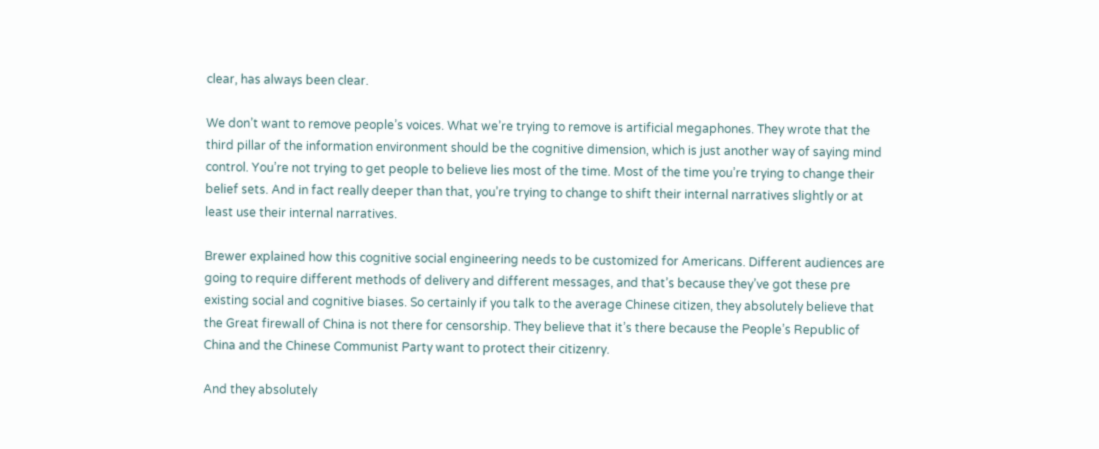clear, has always been clear.

We don’t want to remove people’s voices. What we’re trying to remove is artificial megaphones. They wrote that the third pillar of the information environment should be the cognitive dimension, which is just another way of saying mind control. You’re not trying to get people to believe lies most of the time. Most of the time you’re trying to change their belief sets. And in fact really deeper than that, you’re trying to change to shift their internal narratives slightly or at least use their internal narratives.

Brewer explained how this cognitive social engineering needs to be customized for Americans. Different audiences are going to require different methods of delivery and different messages, and that’s because they’ve got these pre existing social and cognitive biases. So certainly if you talk to the average Chinese citizen, they absolutely believe that the Great firewall of China is not there for censorship. They believe that it’s there because the People’s Republic of China and the Chinese Communist Party want to protect their citizenry.

And they absolutely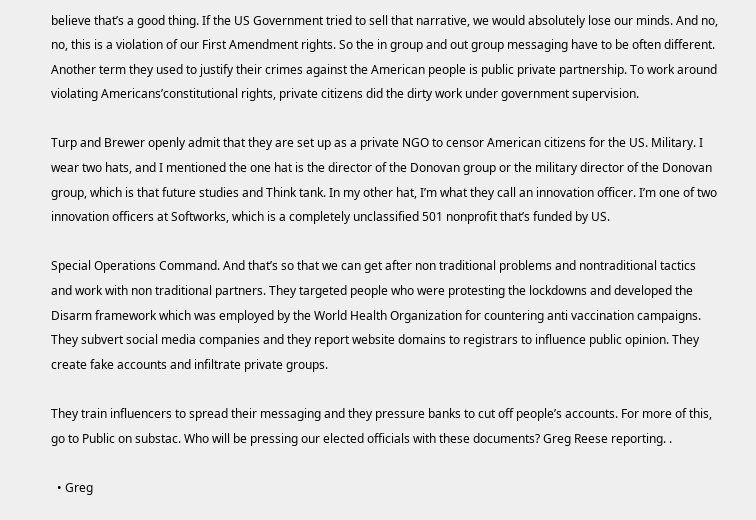believe that’s a good thing. If the US Government tried to sell that narrative, we would absolutely lose our minds. And no, no, this is a violation of our First Amendment rights. So the in group and out group messaging have to be often different. Another term they used to justify their crimes against the American people is public private partnership. To work around violating Americans’constitutional rights, private citizens did the dirty work under government supervision.

Turp and Brewer openly admit that they are set up as a private NGO to censor American citizens for the US. Military. I wear two hats, and I mentioned the one hat is the director of the Donovan group or the military director of the Donovan group, which is that future studies and Think tank. In my other hat, I’m what they call an innovation officer. I’m one of two innovation officers at Softworks, which is a completely unclassified 501 nonprofit that’s funded by US.

Special Operations Command. And that’s so that we can get after non traditional problems and nontraditional tactics and work with non traditional partners. They targeted people who were protesting the lockdowns and developed the Disarm framework which was employed by the World Health Organization for countering anti vaccination campaigns. They subvert social media companies and they report website domains to registrars to influence public opinion. They create fake accounts and infiltrate private groups.

They train influencers to spread their messaging and they pressure banks to cut off people’s accounts. For more of this, go to Public on substac. Who will be pressing our elected officials with these documents? Greg Reese reporting. .

  • Greg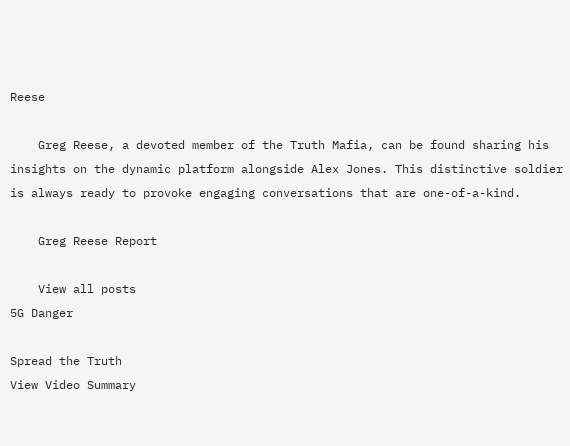Reese

    Greg Reese, a devoted member of the Truth Mafia, can be found sharing his insights on the dynamic platform alongside Alex Jones. This distinctive soldier is always ready to provoke engaging conversations that are one-of-a-kind.

    Greg Reese Report

    View all posts
5G Danger

Spread the Truth
View Video Summary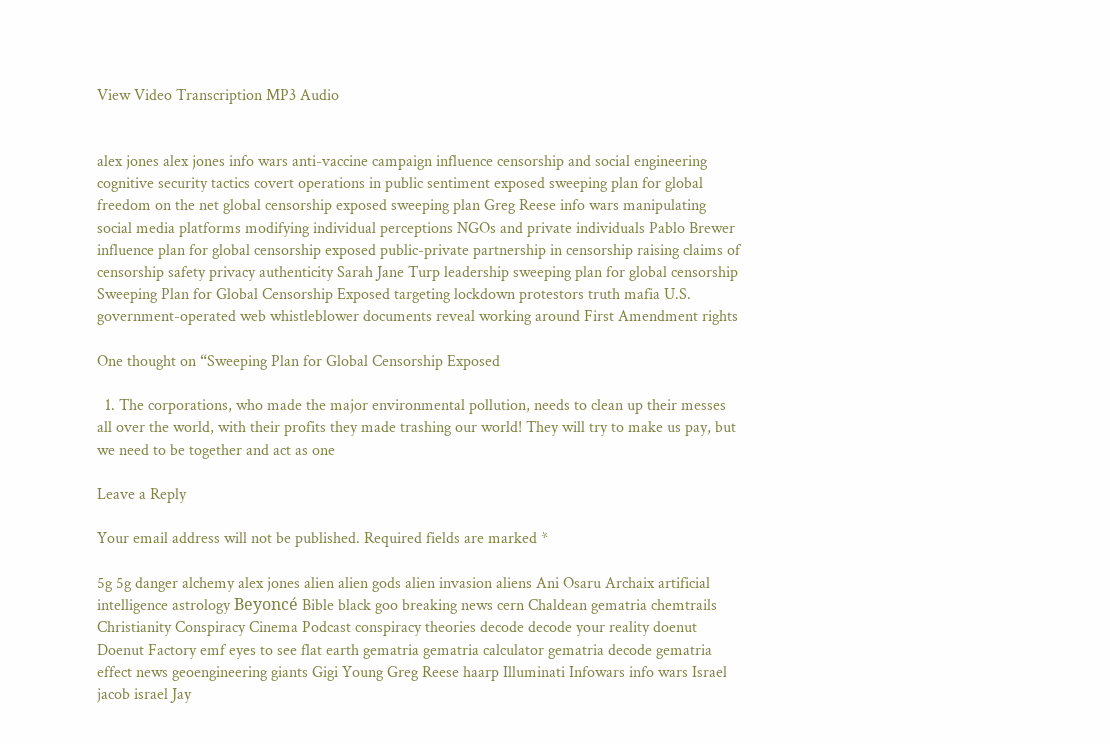View Video Transcription MP3 Audio


alex jones alex jones info wars anti-vaccine campaign influence censorship and social engineering cognitive security tactics covert operations in public sentiment exposed sweeping plan for global freedom on the net global censorship exposed sweeping plan Greg Reese info wars manipulating social media platforms modifying individual perceptions NGOs and private individuals Pablo Brewer influence plan for global censorship exposed public-private partnership in censorship raising claims of censorship safety privacy authenticity Sarah Jane Turp leadership sweeping plan for global censorship Sweeping Plan for Global Censorship Exposed targeting lockdown protestors truth mafia U.S. government-operated web whistleblower documents reveal working around First Amendment rights

One thought on “Sweeping Plan for Global Censorship Exposed

  1. The corporations, who made the major environmental pollution, needs to clean up their messes all over the world, with their profits they made trashing our world! They will try to make us pay, but we need to be together and act as one

Leave a Reply

Your email address will not be published. Required fields are marked *

5g 5g danger alchemy alex jones alien alien gods alien invasion aliens Ani Osaru Archaix artificial intelligence astrology Beyoncé Bible black goo breaking news cern Chaldean gematria chemtrails Christianity Conspiracy Cinema Podcast conspiracy theories decode decode your reality doenut Doenut Factory emf eyes to see flat earth gematria gematria calculator gematria decode gematria effect news geoengineering giants Gigi Young Greg Reese haarp Illuminati Infowars info wars Israel jacob israel Jay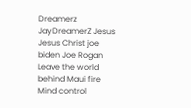Dreamerz JayDreamerZ Jesus Jesus Christ joe biden Joe Rogan Leave the world behind Maui fire Mind control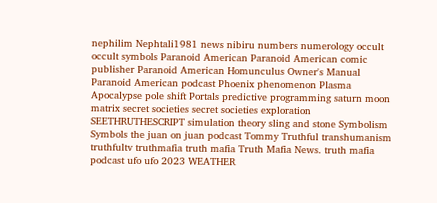nephilim Nephtali1981 news nibiru numbers numerology occult occult symbols Paranoid American Paranoid American comic publisher Paranoid American Homunculus Owner's Manual Paranoid American podcast Phoenix phenomenon Plasma Apocalypse pole shift Portals predictive programming saturn moon matrix secret societies secret societies exploration SEETHRUTHESCRIPT simulation theory sling and stone Symbolism Symbols the juan on juan podcast Tommy Truthful transhumanism truthfultv truthmafia truth mafia Truth Mafia News. truth mafia podcast ufo ufo 2023 WEATHER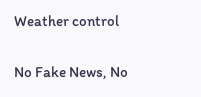Weather control

No Fake News, No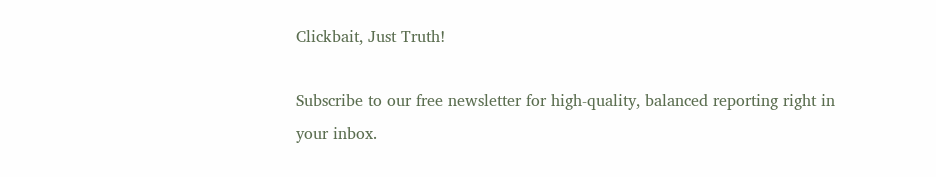Clickbait, Just Truth!

Subscribe to our free newsletter for high-quality, balanced reporting right in your inbox.